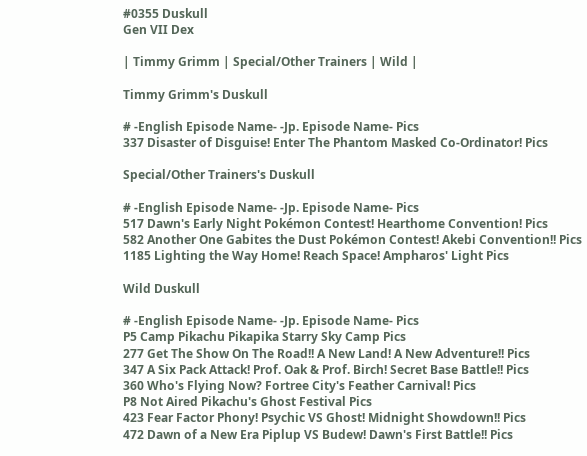#0355 Duskull
Gen VII Dex

| Timmy Grimm | Special/Other Trainers | Wild |

Timmy Grimm's Duskull

# -English Episode Name- -Jp. Episode Name- Pics
337 Disaster of Disguise! Enter The Phantom Masked Co-Ordinator! Pics

Special/Other Trainers's Duskull

# -English Episode Name- -Jp. Episode Name- Pics
517 Dawn's Early Night Pokémon Contest! Hearthome Convention! Pics
582 Another One Gabites the Dust Pokémon Contest! Akebi Convention!! Pics
1185 Lighting the Way Home! Reach Space! Ampharos' Light Pics

Wild Duskull

# -English Episode Name- -Jp. Episode Name- Pics
P5 Camp Pikachu Pikapika Starry Sky Camp Pics
277 Get The Show On The Road!! A New Land! A New Adventure!! Pics
347 A Six Pack Attack! Prof. Oak & Prof. Birch! Secret Base Battle!! Pics
360 Who's Flying Now? Fortree City's Feather Carnival! Pics
P8 Not Aired Pikachu's Ghost Festival Pics
423 Fear Factor Phony! Psychic VS Ghost! Midnight Showdown!! Pics
472 Dawn of a New Era Piplup VS Budew! Dawn's First Battle!! Pics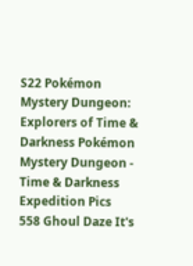S22 Pokémon Mystery Dungeon: Explorers of Time & Darkness Pokémon Mystery Dungeon - Time & Darkness Expedition Pics
558 Ghoul Daze It's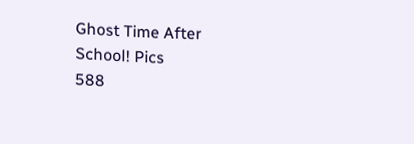Ghost Time After School! Pics
588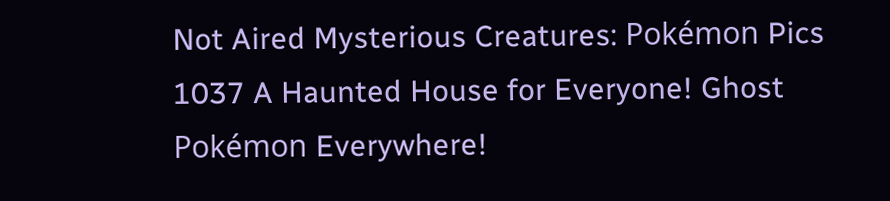Not Aired Mysterious Creatures: Pokémon Pics
1037 A Haunted House for Everyone! Ghost Pokémon Everywhere!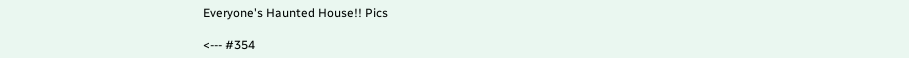Everyone's Haunted House!! Pics

<--- #354